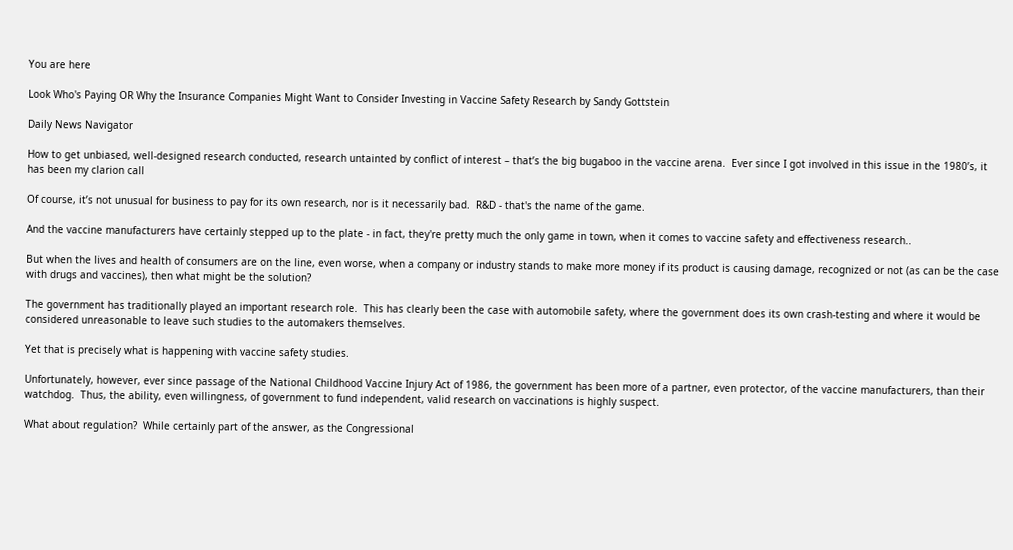You are here

Look Who's Paying OR Why the Insurance Companies Might Want to Consider Investing in Vaccine Safety Research by Sandy Gottstein

Daily News Navigator

How to get unbiased, well-designed research conducted, research untainted by conflict of interest – that’s the big bugaboo in the vaccine arena.  Ever since I got involved in this issue in the 1980’s, it has been my clarion call

Of course, it’s not unusual for business to pay for its own research, nor is it necessarily bad.  R&D - that's the name of the game.

And the vaccine manufacturers have certainly stepped up to the plate - in fact, they're pretty much the only game in town, when it comes to vaccine safety and effectiveness research..

But when the lives and health of consumers are on the line, even worse, when a company or industry stands to make more money if its product is causing damage, recognized or not (as can be the case with drugs and vaccines), then what might be the solution?

The government has traditionally played an important research role.  This has clearly been the case with automobile safety, where the government does its own crash-testing and where it would be considered unreasonable to leave such studies to the automakers themselves.

Yet that is precisely what is happening with vaccine safety studies.

Unfortunately, however, ever since passage of the National Childhood Vaccine Injury Act of 1986, the government has been more of a partner, even protector, of the vaccine manufacturers, than their watchdog.  Thus, the ability, even willingness, of government to fund independent, valid research on vaccinations is highly suspect.

What about regulation?  While certainly part of the answer, as the Congressional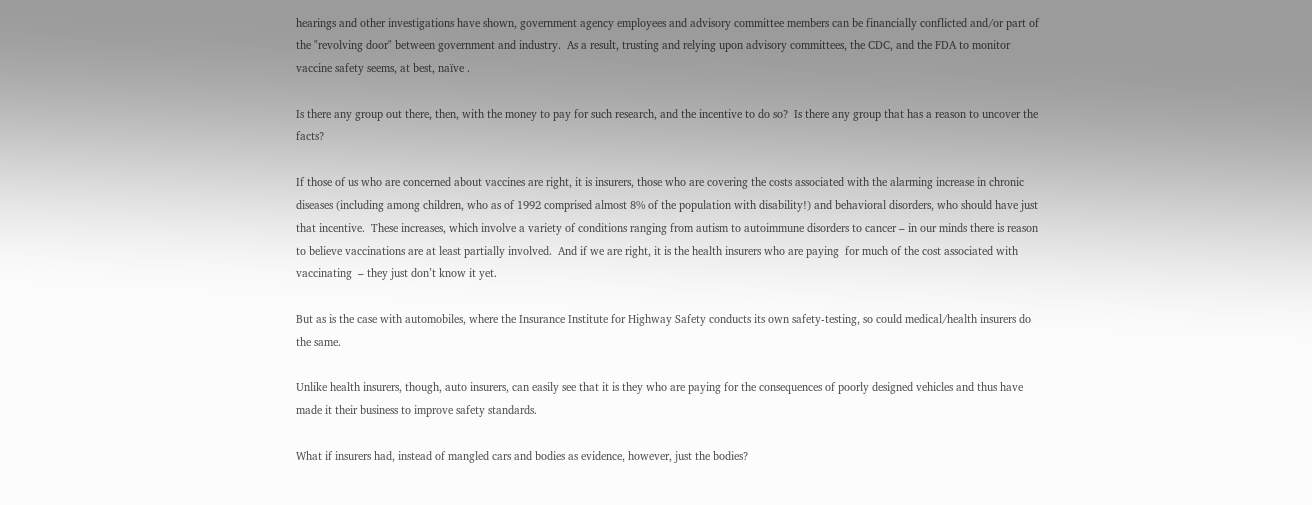hearings and other investigations have shown, government agency employees and advisory committee members can be financially conflicted and/or part of the "revolving door" between government and industry.  As a result, trusting and relying upon advisory committees, the CDC, and the FDA to monitor vaccine safety seems, at best, naïve .

Is there any group out there, then, with the money to pay for such research, and the incentive to do so?  Is there any group that has a reason to uncover the facts?

If those of us who are concerned about vaccines are right, it is insurers, those who are covering the costs associated with the alarming increase in chronic diseases (including among children, who as of 1992 comprised almost 8% of the population with disability!) and behavioral disorders, who should have just that incentive.  These increases, which involve a variety of conditions ranging from autism to autoimmune disorders to cancer – in our minds there is reason to believe vaccinations are at least partially involved.  And if we are right, it is the health insurers who are paying  for much of the cost associated with vaccinating  – they just don’t know it yet.

But as is the case with automobiles, where the Insurance Institute for Highway Safety conducts its own safety-testing, so could medical/health insurers do the same.

Unlike health insurers, though, auto insurers, can easily see that it is they who are paying for the consequences of poorly designed vehicles and thus have made it their business to improve safety standards.

What if insurers had, instead of mangled cars and bodies as evidence, however, just the bodies?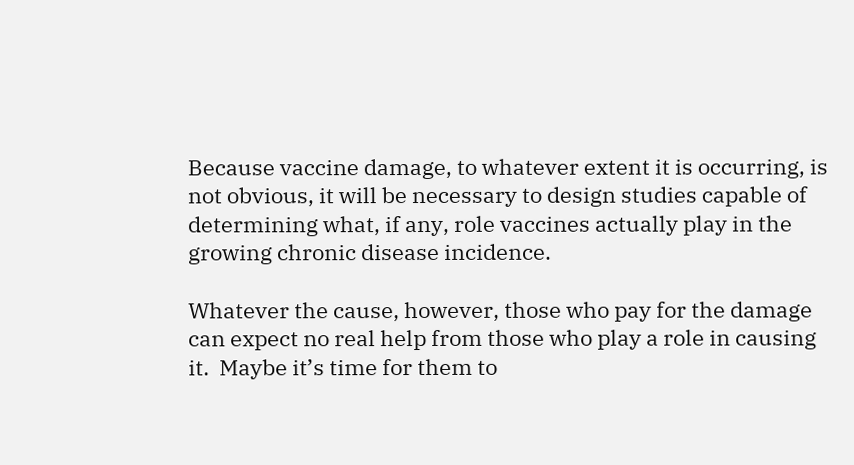Because vaccine damage, to whatever extent it is occurring, is not obvious, it will be necessary to design studies capable of determining what, if any, role vaccines actually play in the growing chronic disease incidence.

Whatever the cause, however, those who pay for the damage can expect no real help from those who play a role in causing it.  Maybe it’s time for them to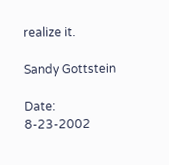realize it.

Sandy Gottstein

Date: 8-23-2002